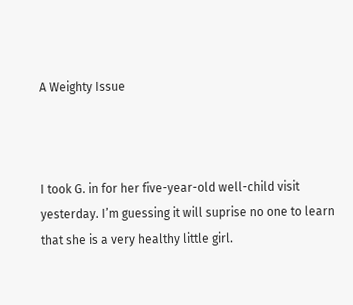A Weighty Issue



I took G. in for her five-year-old well-child visit yesterday. I’m guessing it will suprise no one to learn that she is a very healthy little girl.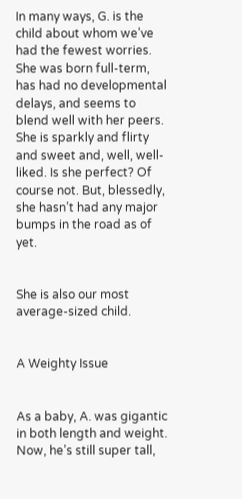In many ways, G. is the child about whom we’ve had the fewest worries. She was born full-term, has had no developmental delays, and seems to blend well with her peers. She is sparkly and flirty and sweet and, well, well-liked. Is she perfect? Of course not. But, blessedly, she hasn’t had any major bumps in the road as of yet.


She is also our most average-sized child.


A Weighty Issue


As a baby, A. was gigantic in both length and weight. Now, he’s still super tall,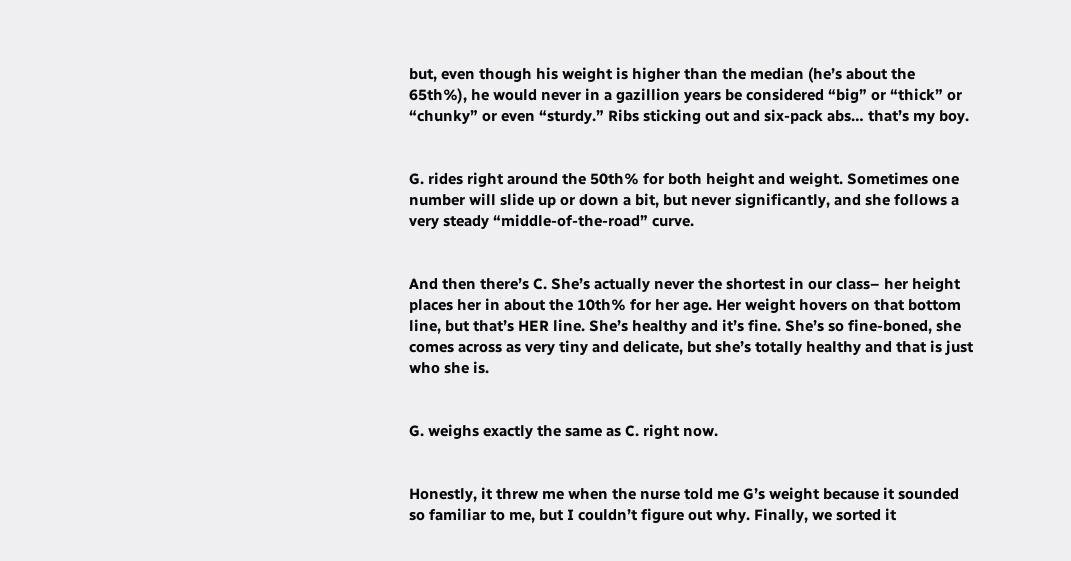but, even though his weight is higher than the median (he’s about the 65th%), he would never in a gazillion years be considered “big” or “thick” or “chunky” or even “sturdy.” Ribs sticking out and six-pack abs… that’s my boy.


G. rides right around the 50th% for both height and weight. Sometimes one number will slide up or down a bit, but never significantly, and she follows a very steady “middle-of-the-road” curve.


And then there’s C. She’s actually never the shortest in our class– her height places her in about the 10th% for her age. Her weight hovers on that bottom line, but that’s HER line. She’s healthy and it’s fine. She’s so fine-boned, she comes across as very tiny and delicate, but she’s totally healthy and that is just who she is.


G. weighs exactly the same as C. right now.


Honestly, it threw me when the nurse told me G’s weight because it sounded so familiar to me, but I couldn’t figure out why. Finally, we sorted it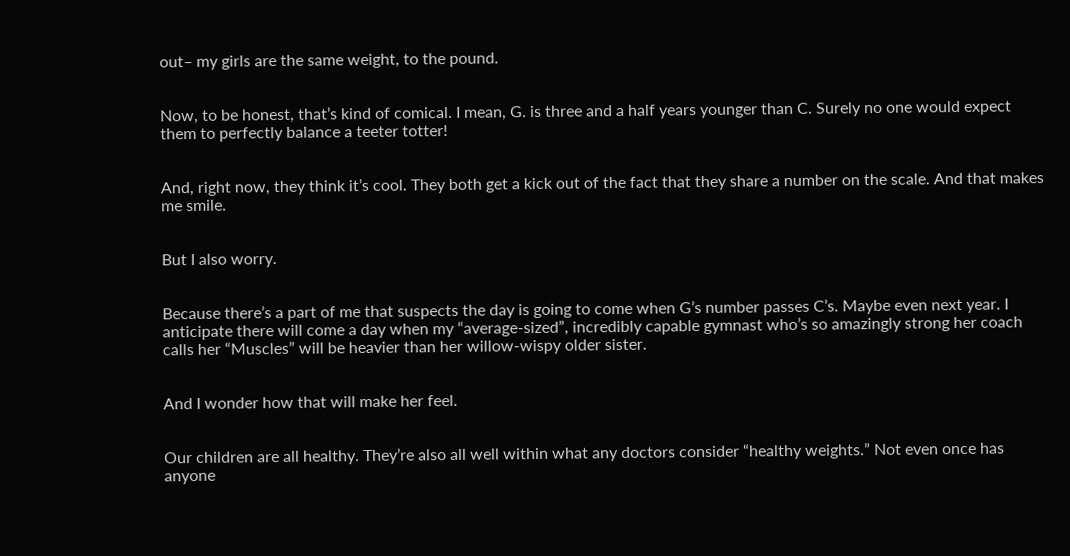out– my girls are the same weight, to the pound.


Now, to be honest, that’s kind of comical. I mean, G. is three and a half years younger than C. Surely no one would expect them to perfectly balance a teeter totter!


And, right now, they think it’s cool. They both get a kick out of the fact that they share a number on the scale. And that makes me smile.


But I also worry.


Because there’s a part of me that suspects the day is going to come when G’s number passes C’s. Maybe even next year. I anticipate there will come a day when my “average-sized”, incredibly capable gymnast who’s so amazingly strong her coach calls her “Muscles” will be heavier than her willow-wispy older sister.


And I wonder how that will make her feel.


Our children are all healthy. They’re also all well within what any doctors consider “healthy weights.” Not even once has anyone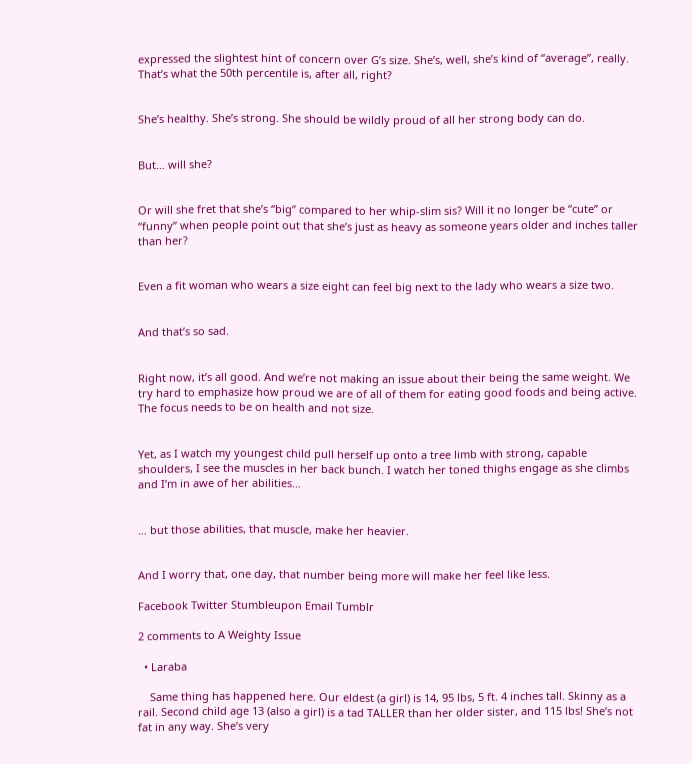expressed the slightest hint of concern over G’s size. She’s, well, she’s kind of “average”, really. That’s what the 50th percentile is, after all, right?


She’s healthy. She’s strong. She should be wildly proud of all her strong body can do.


But… will she?


Or will she fret that she’s “big” compared to her whip-slim sis? Will it no longer be “cute” or “funny” when people point out that she’s just as heavy as someone years older and inches taller than her?


Even a fit woman who wears a size eight can feel big next to the lady who wears a size two.


And that’s so sad.


Right now, it’s all good. And we’re not making an issue about their being the same weight. We try hard to emphasize how proud we are of all of them for eating good foods and being active. The focus needs to be on health and not size.


Yet, as I watch my youngest child pull herself up onto a tree limb with strong, capable shoulders, I see the muscles in her back bunch. I watch her toned thighs engage as she climbs and I’m in awe of her abilities…


… but those abilities, that muscle, make her heavier.


And I worry that, one day, that number being more will make her feel like less.

Facebook Twitter Stumbleupon Email Tumblr

2 comments to A Weighty Issue

  • Laraba

    Same thing has happened here. Our eldest (a girl) is 14, 95 lbs, 5 ft. 4 inches tall. Skinny as a rail. Second child age 13 (also a girl) is a tad TALLER than her older sister, and 115 lbs! She’s not fat in any way. She’s very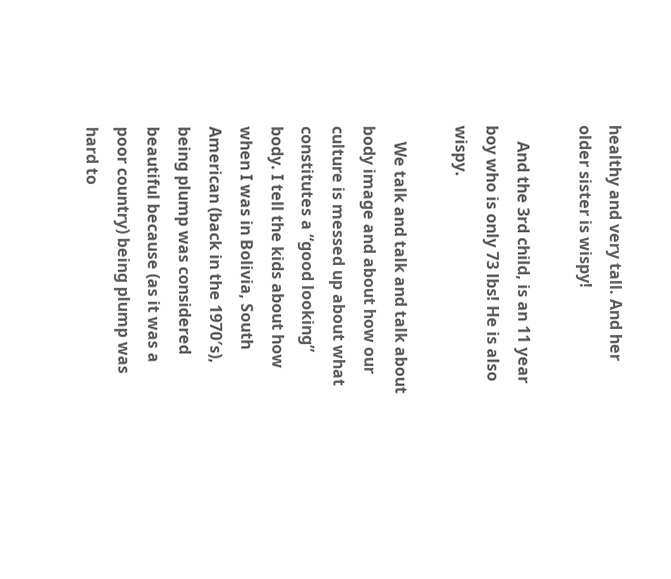healthy and very tall. And her older sister is wispy!

    And the 3rd child, is an 11 year boy who is only 73 lbs! He is also wispy.

    We talk and talk and talk about body image and about how our culture is messed up about what constitutes a “good looking” body. I tell the kids about how when I was in Bolivia, South American (back in the 1970′s), being plump was considered beautiful because (as it was a poor country) being plump was hard to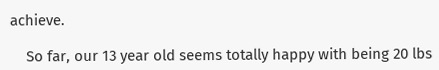achieve.

    So far, our 13 year old seems totally happy with being 20 lbs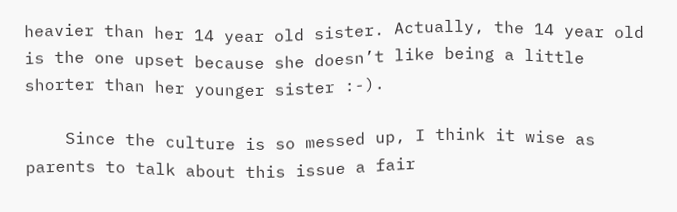heavier than her 14 year old sister. Actually, the 14 year old is the one upset because she doesn’t like being a little shorter than her younger sister :-).

    Since the culture is so messed up, I think it wise as parents to talk about this issue a fair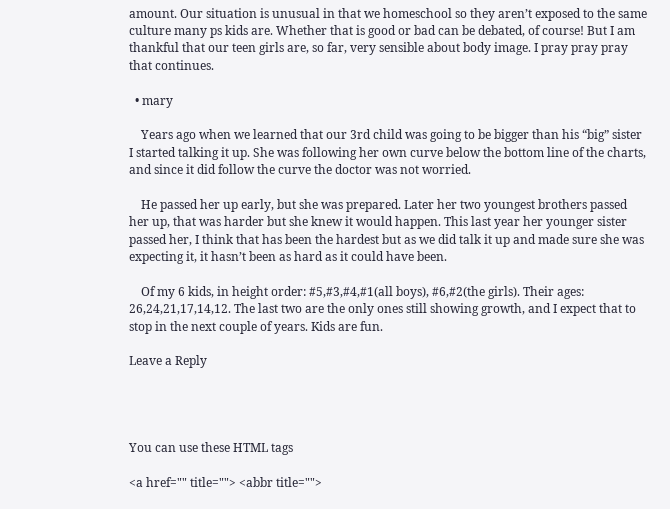amount. Our situation is unusual in that we homeschool so they aren’t exposed to the same culture many ps kids are. Whether that is good or bad can be debated, of course! But I am thankful that our teen girls are, so far, very sensible about body image. I pray pray pray that continues.

  • mary

    Years ago when we learned that our 3rd child was going to be bigger than his “big” sister I started talking it up. She was following her own curve below the bottom line of the charts, and since it did follow the curve the doctor was not worried.

    He passed her up early, but she was prepared. Later her two youngest brothers passed her up, that was harder but she knew it would happen. This last year her younger sister passed her, I think that has been the hardest but as we did talk it up and made sure she was expecting it, it hasn’t been as hard as it could have been.

    Of my 6 kids, in height order: #5,#3,#4,#1(all boys), #6,#2(the girls). Their ages: 26,24,21,17,14,12. The last two are the only ones still showing growth, and I expect that to stop in the next couple of years. Kids are fun.

Leave a Reply




You can use these HTML tags

<a href="" title=""> <abbr title="">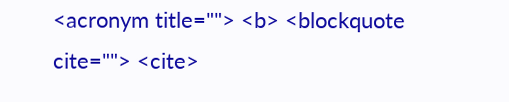<acronym title=""> <b> <blockquote cite=""> <cite>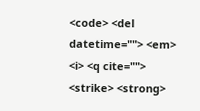<code> <del datetime=""> <em> <i> <q cite=""> <strike> <strong>